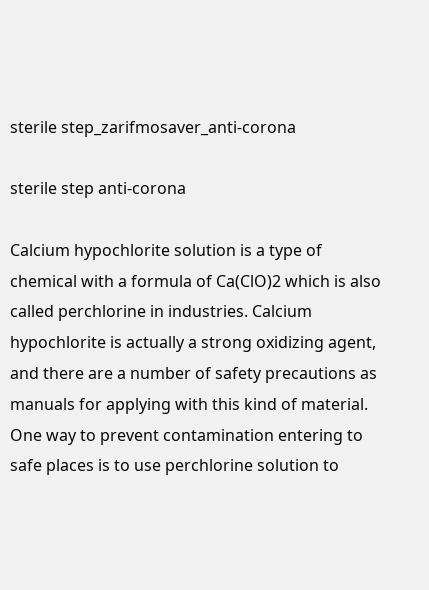sterile step_zarifmosaver_anti-corona

sterile step anti-corona

Calcium hypochlorite solution is a type of chemical with a formula of Ca(ClO)2 which is also called perchlorine in industries. Calcium hypochlorite is actually a strong oxidizing agent, and there are a number of safety precautions as manuals for applying with this kind of material. One way to prevent contamination entering to safe places is to use perchlorine solution to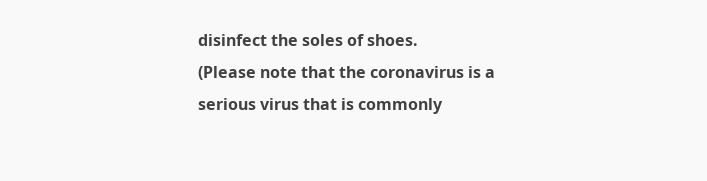disinfect the soles of shoes.
(Please note that the coronavirus is a serious virus that is commonly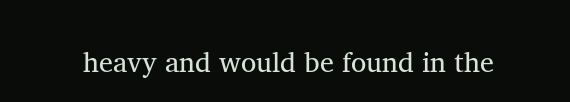heavy and would be found in the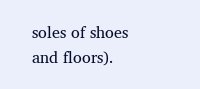soles of shoes and floors).